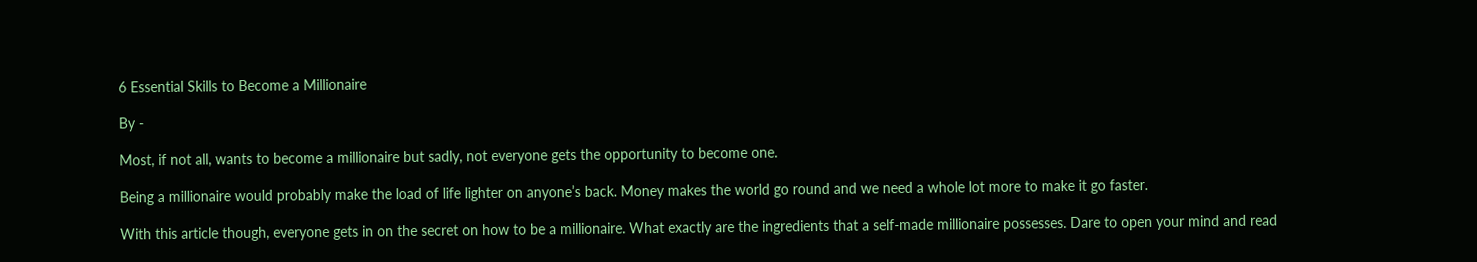6 Essential Skills to Become a Millionaire

By -

Most, if not all, wants to become a millionaire but sadly, not everyone gets the opportunity to become one.

Being a millionaire would probably make the load of life lighter on anyone’s back. Money makes the world go round and we need a whole lot more to make it go faster.

With this article though, everyone gets in on the secret on how to be a millionaire. What exactly are the ingredients that a self-made millionaire possesses. Dare to open your mind and read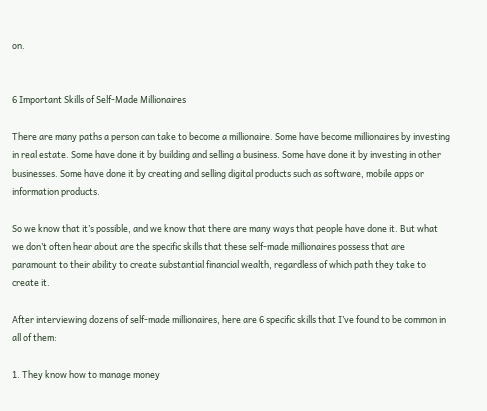on.


6 Important Skills of Self-Made Millionaires

There are many paths a person can take to become a millionaire. Some have become millionaires by investing in real estate. Some have done it by building and selling a business. Some have done it by investing in other businesses. Some have done it by creating and selling digital products such as software, mobile apps or information products.

So we know that it’s possible, and we know that there are many ways that people have done it. But what we don’t often hear about are the specific skills that these self-made millionaires possess that are paramount to their ability to create substantial financial wealth, regardless of which path they take to create it.

After interviewing dozens of self-made millionaires, here are 6 specific skills that I’ve found to be common in all of them:

1. They know how to manage money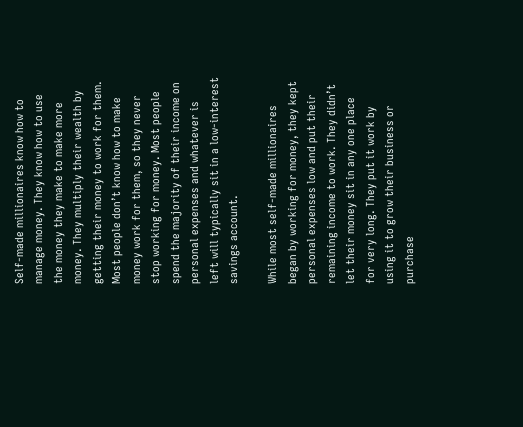Self-made millionaires know how to manage money. They know how to use the money they make to make more money. They multiply their wealth by getting their money to work for them. Most people don’t know how to make money work for them, so they never stop working for money. Most people spend the majority of their income on personal expenses and whatever is left will typically sit in a low-interest savings account.

While most self-made millionaires began by working for money, they kept personal expenses low and put their remaining income to work. They didn’t let their money sit in any one place for very long. They put it work by using it to grow their business or purchase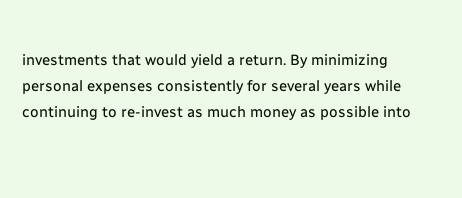investments that would yield a return. By minimizing personal expenses consistently for several years while continuing to re-invest as much money as possible into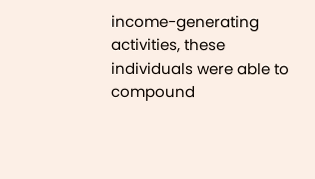income-generating activities, these individuals were able to compound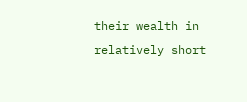their wealth in relatively short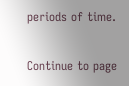periods of time.

Continue to page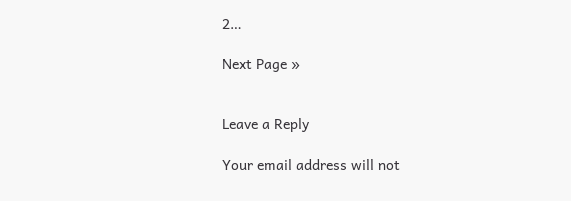2…

Next Page »


Leave a Reply

Your email address will not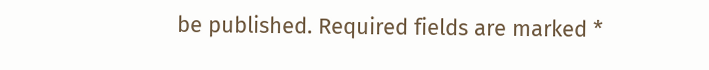be published. Required fields are marked *